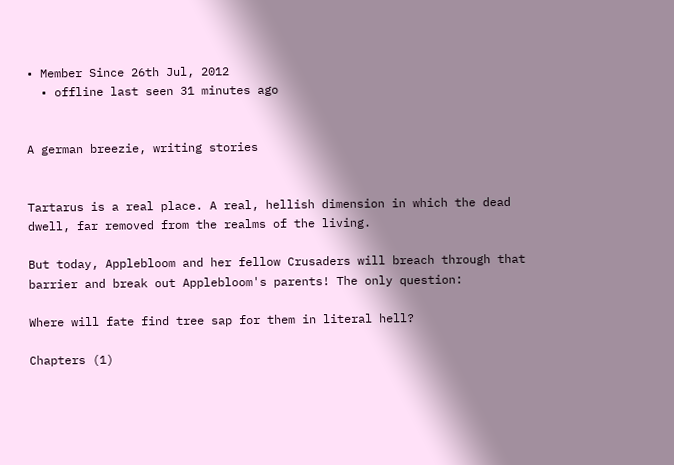• Member Since 26th Jul, 2012
  • offline last seen 31 minutes ago


A german breezie, writing stories


Tartarus is a real place. A real, hellish dimension in which the dead dwell, far removed from the realms of the living.

But today, Applebloom and her fellow Crusaders will breach through that barrier and break out Applebloom's parents! The only question:

Where will fate find tree sap for them in literal hell?

Chapters (1)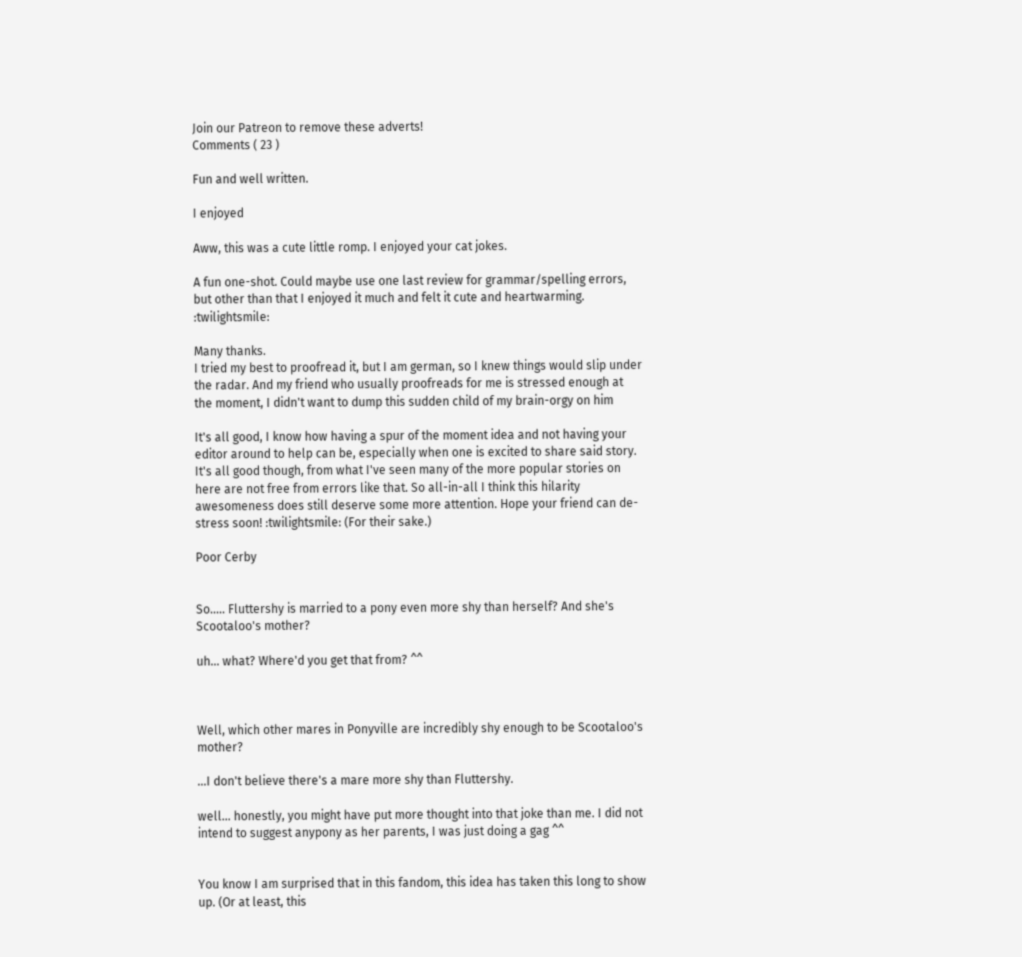Join our Patreon to remove these adverts!
Comments ( 23 )

Fun and well written.

I enjoyed

Aww, this was a cute little romp. I enjoyed your cat jokes.

A fun one-shot. Could maybe use one last review for grammar/spelling errors, but other than that I enjoyed it much and felt it cute and heartwarming. :twilightsmile:

Many thanks.
I tried my best to proofread it, but I am german, so I knew things would slip under the radar. And my friend who usually proofreads for me is stressed enough at the moment, I didn't want to dump this sudden child of my brain-orgy on him

It's all good, I know how having a spur of the moment idea and not having your editor around to help can be, especially when one is excited to share said story. It's all good though, from what I've seen many of the more popular stories on here are not free from errors like that. So all-in-all I think this hilarity awesomeness does still deserve some more attention. Hope your friend can de-stress soon! :twilightsmile: (For their sake.)

Poor Cerby


So..... Fluttershy is married to a pony even more shy than herself? And she's Scootaloo's mother?

uh... what? Where'd you get that from? ^^



Well, which other mares in Ponyville are incredibly shy enough to be Scootaloo's mother?

...I don't believe there's a mare more shy than Fluttershy.

well... honestly, you might have put more thought into that joke than me. I did not intend to suggest anypony as her parents, I was just doing a gag ^^


You know I am surprised that in this fandom, this idea has taken this long to show up. (Or at least, this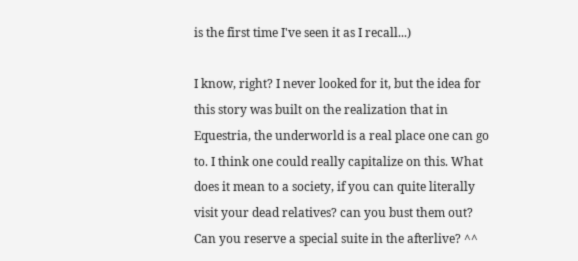is the first time I've seen it as I recall...)

I know, right? I never looked for it, but the idea for this story was built on the realization that in Equestria, the underworld is a real place one can go to. I think one could really capitalize on this. What does it mean to a society, if you can quite literally visit your dead relatives? can you bust them out? Can you reserve a special suite in the afterlive? ^^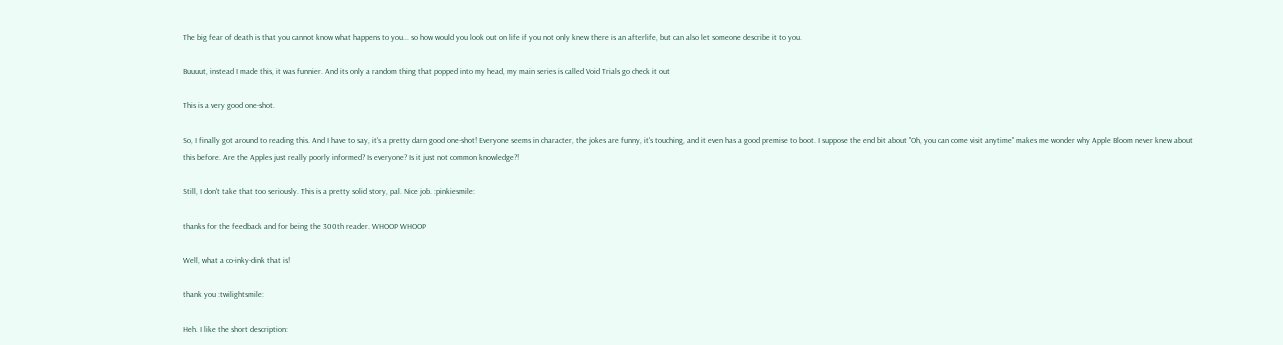The big fear of death is that you cannot know what happens to you... so how would you look out on life if you not only knew there is an afterlife, but can also let someone describe it to you.

Buuuut, instead I made this, it was funnier. And its only a random thing that popped into my head, my main series is called Void Trials go check it out

This is a very good one-shot.

So, I finally got around to reading this. And I have to say, it's a pretty darn good one-shot! Everyone seems in character, the jokes are funny, it's touching, and it even has a good premise to boot. I suppose the end bit about "Oh, you can come visit anytime" makes me wonder why Apple Bloom never knew about this before. Are the Apples just really poorly informed? Is everyone? Is it just not common knowledge?!

Still, I don't take that too seriously. This is a pretty solid story, pal. Nice job. :pinkiesmile:

thanks for the feedback and for being the 300th reader. WHOOP WHOOP

Well, what a co-inky-dink that is!

thank you :twilightsmile:

Heh. I like the short description: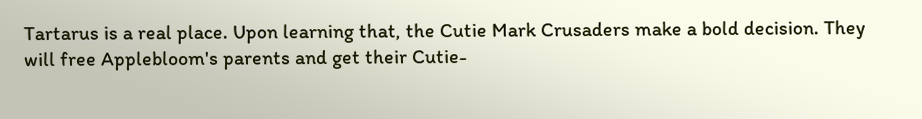Tartarus is a real place. Upon learning that, the Cutie Mark Crusaders make a bold decision. They will free Applebloom's parents and get their Cutie-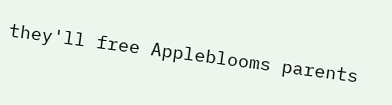they'll free Appleblooms parents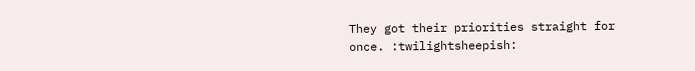They got their priorities straight for once. :twilightsheepish: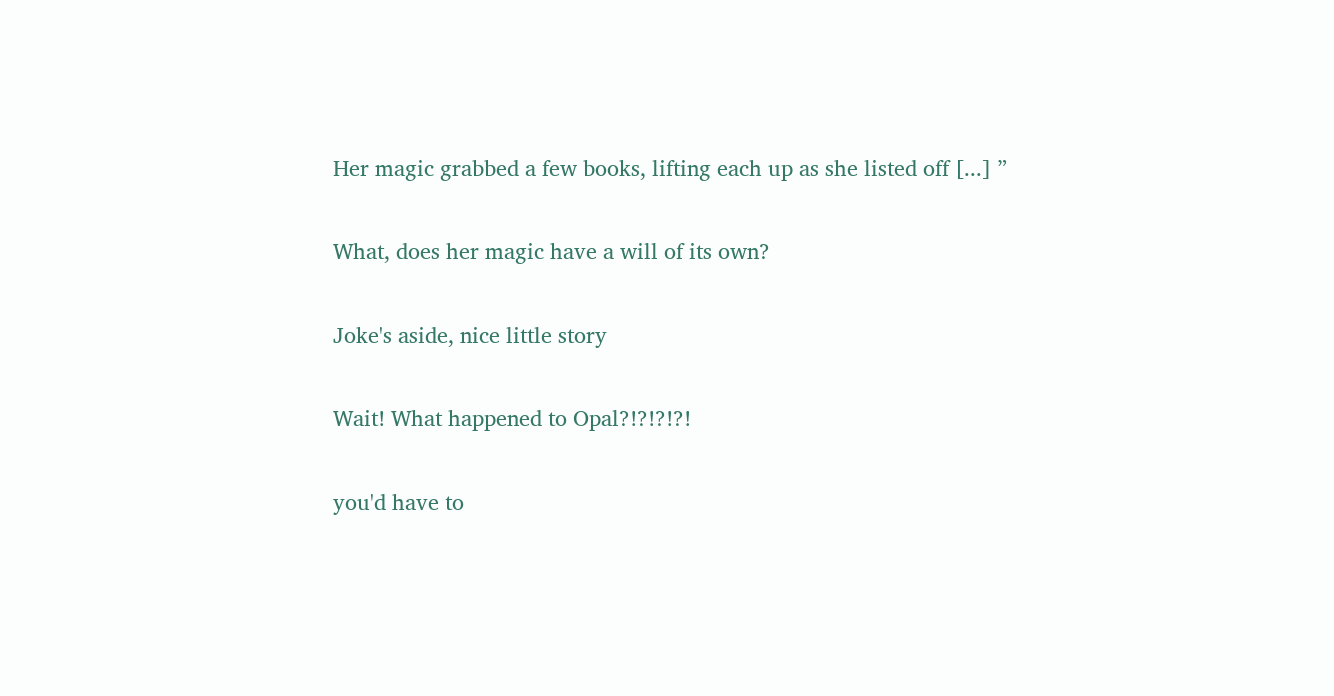Her magic grabbed a few books, lifting each up as she listed off [...] ”

What, does her magic have a will of its own?

Joke's aside, nice little story

Wait! What happened to Opal?!?!?!?!

you'd have to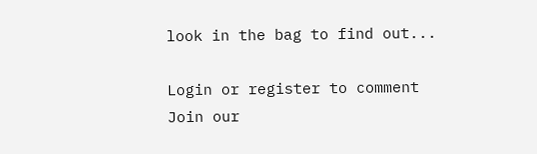look in the bag to find out...

Login or register to comment
Join our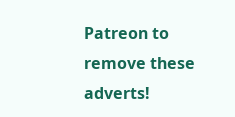Patreon to remove these adverts!